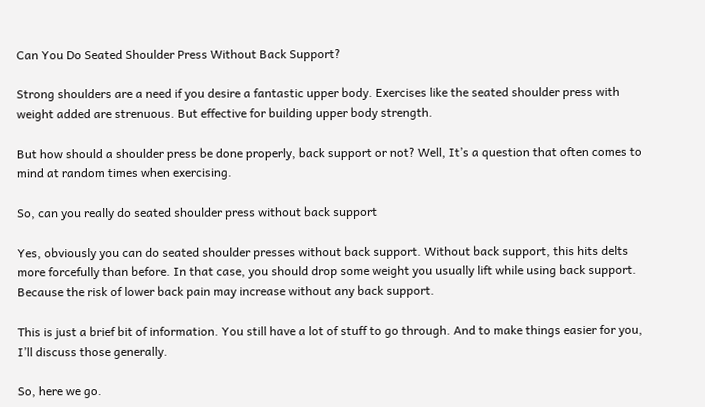Can You Do Seated Shoulder Press Without Back Support?

Strong shoulders are a need if you desire a fantastic upper body. Exercises like the seated shoulder press with weight added are strenuous. But effective for building upper body strength.

But how should a shoulder press be done properly, back support or not? Well, It’s a question that often comes to mind at random times when exercising.

So, can you really do seated shoulder press without back support

Yes, obviously you can do seated shoulder presses without back support. Without back support, this hits delts more forcefully than before. In that case, you should drop some weight you usually lift while using back support. Because the risk of lower back pain may increase without any back support.

This is just a brief bit of information. You still have a lot of stuff to go through. And to make things easier for you, I’ll discuss those generally.

So, here we go.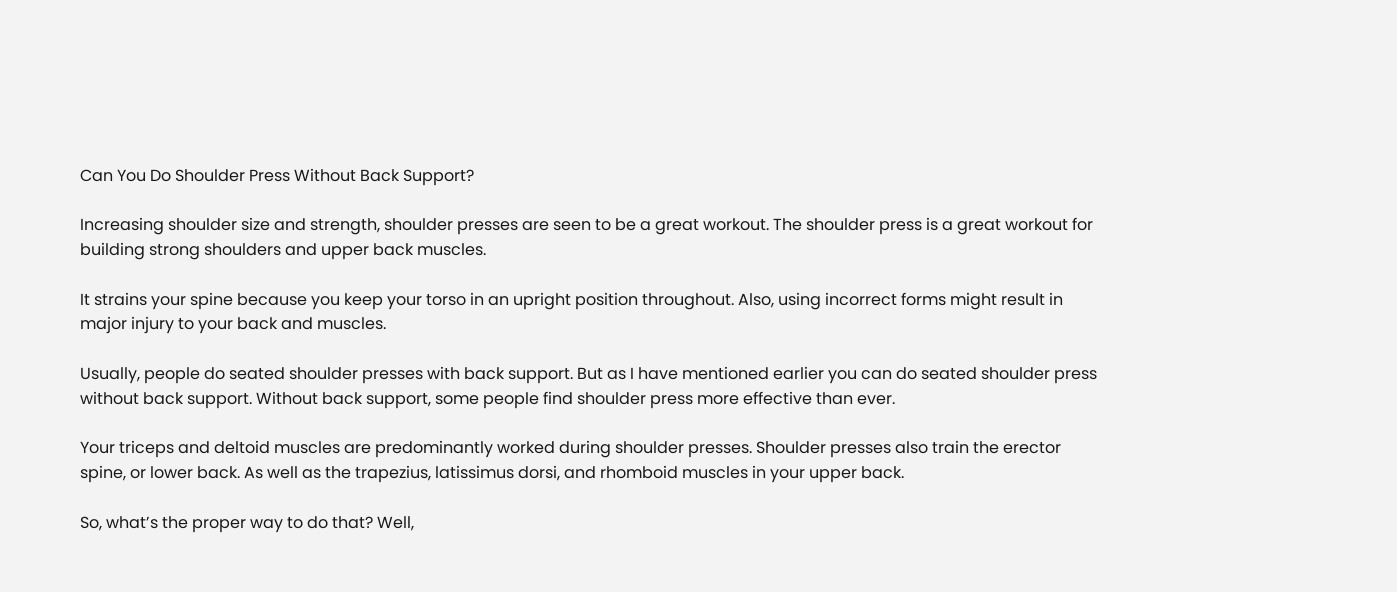Can You Do Shoulder Press Without Back Support?

Increasing shoulder size and strength, shoulder presses are seen to be a great workout. The shoulder press is a great workout for building strong shoulders and upper back muscles.

It strains your spine because you keep your torso in an upright position throughout. Also, using incorrect forms might result in major injury to your back and muscles.

Usually, people do seated shoulder presses with back support. But as I have mentioned earlier you can do seated shoulder press without back support. Without back support, some people find shoulder press more effective than ever.

Your triceps and deltoid muscles are predominantly worked during shoulder presses. Shoulder presses also train the erector spine, or lower back. As well as the trapezius, latissimus dorsi, and rhomboid muscles in your upper back.

So, what’s the proper way to do that? Well,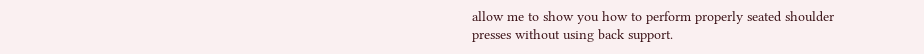allow me to show you how to perform properly seated shoulder presses without using back support.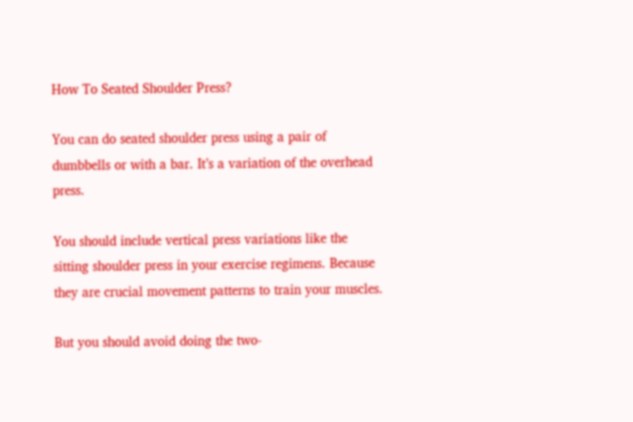How To Seated Shoulder Press?

You can do seated shoulder press using a pair of dumbbells or with a bar. It’s a variation of the overhead press.

You should include vertical press variations like the sitting shoulder press in your exercise regimens. Because they are crucial movement patterns to train your muscles.

But you should avoid doing the two-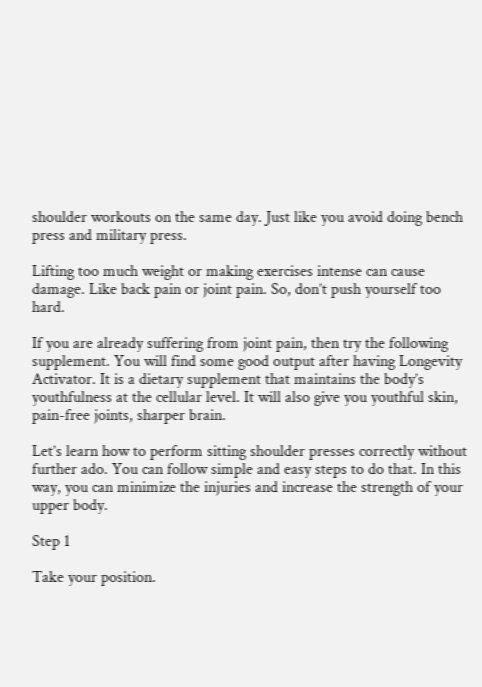shoulder workouts on the same day. Just like you avoid doing bench press and military press.

Lifting too much weight or making exercises intense can cause damage. Like back pain or joint pain. So, don’t push yourself too hard.

If you are already suffering from joint pain, then try the following supplement. You will find some good output after having Longevity Activator. It is a dietary supplement that maintains the body’s youthfulness at the cellular level. It will also give you youthful skin, pain-free joints, sharper brain.

Let’s learn how to perform sitting shoulder presses correctly without further ado. You can follow simple and easy steps to do that. In this way, you can minimize the injuries and increase the strength of your upper body.

Step 1

Take your position.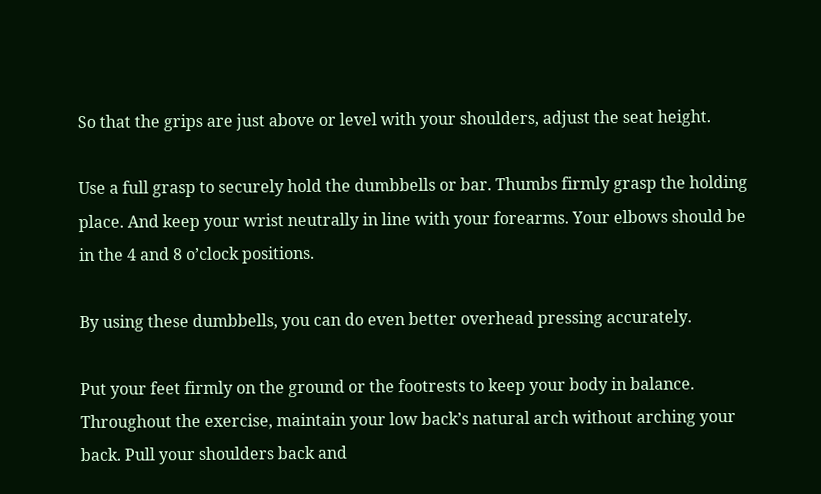So that the grips are just above or level with your shoulders, adjust the seat height.

Use a full grasp to securely hold the dumbbells or bar. Thumbs firmly grasp the holding place. And keep your wrist neutrally in line with your forearms. Your elbows should be in the 4 and 8 o’clock positions.

By using these dumbbells, you can do even better overhead pressing accurately.

Put your feet firmly on the ground or the footrests to keep your body in balance. Throughout the exercise, maintain your low back’s natural arch without arching your back. Pull your shoulders back and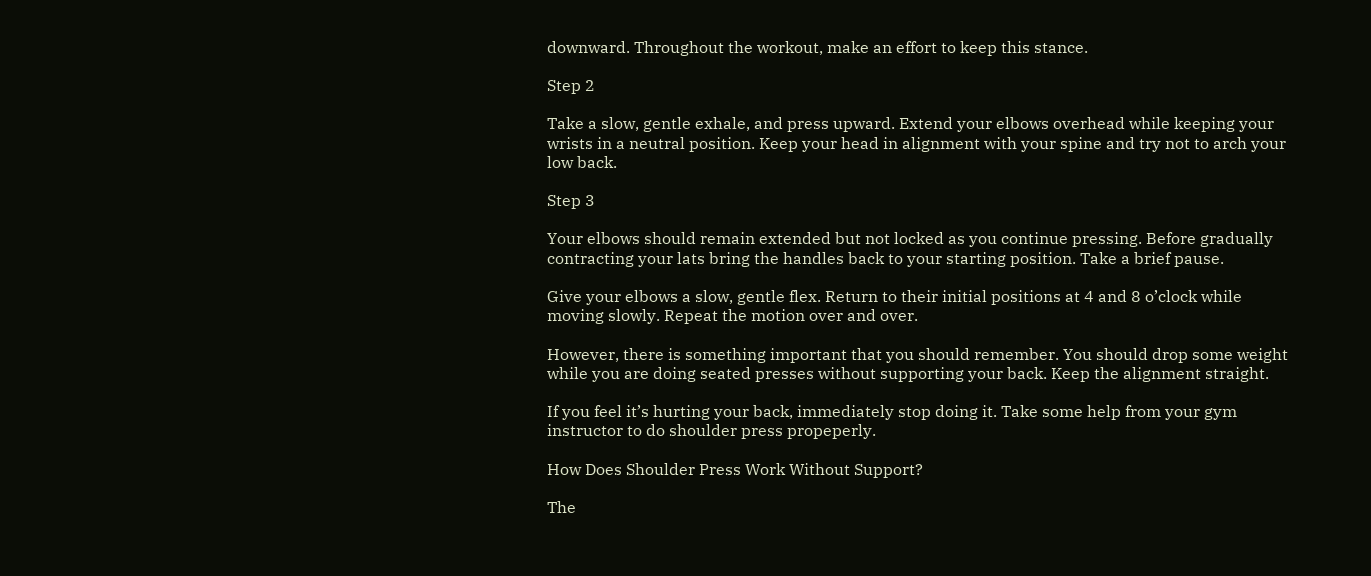downward. Throughout the workout, make an effort to keep this stance.

Step 2

Take a slow, gentle exhale, and press upward. Extend your elbows overhead while keeping your wrists in a neutral position. Keep your head in alignment with your spine and try not to arch your low back.

Step 3

Your elbows should remain extended but not locked as you continue pressing. Before gradually contracting your lats bring the handles back to your starting position. Take a brief pause.

Give your elbows a slow, gentle flex. Return to their initial positions at 4 and 8 o’clock while moving slowly. Repeat the motion over and over.

However, there is something important that you should remember. You should drop some weight while you are doing seated presses without supporting your back. Keep the alignment straight.

If you feel it’s hurting your back, immediately stop doing it. Take some help from your gym instructor to do shoulder press propeperly.

How Does Shoulder Press Work Without Support?

The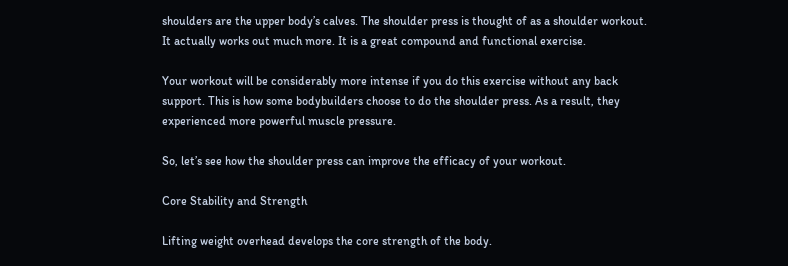shoulders are the upper body’s calves. The shoulder press is thought of as a shoulder workout. It actually works out much more. It is a great compound and functional exercise.

Your workout will be considerably more intense if you do this exercise without any back support. This is how some bodybuilders choose to do the shoulder press. As a result, they experienced more powerful muscle pressure.

So, let’s see how the shoulder press can improve the efficacy of your workout.

Core Stability and Strength

Lifting weight overhead develops the core strength of the body.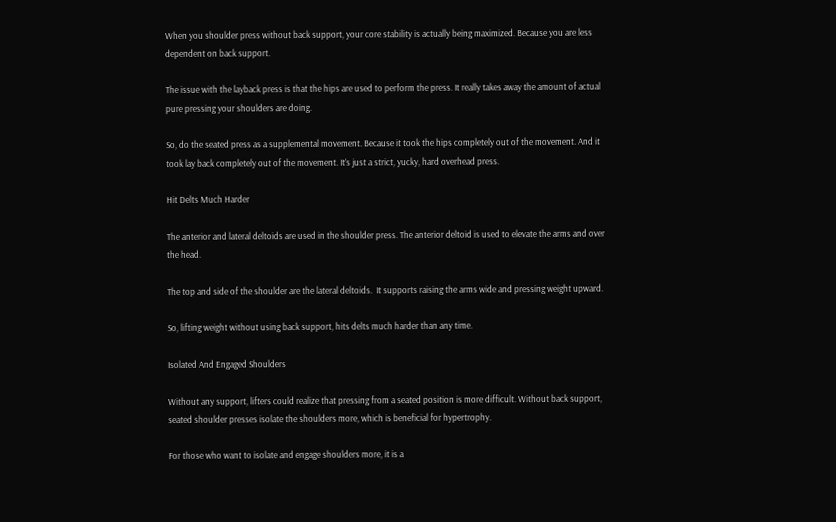When you shoulder press without back support, your core stability is actually being maximized. Because you are less dependent on back support.

The issue with the layback press is that the hips are used to perform the press. It really takes away the amount of actual pure pressing your shoulders are doing.

So, do the seated press as a supplemental movement. Because it took the hips completely out of the movement. And it took lay back completely out of the movement. It’s just a strict, yucky, hard overhead press.

Hit Delts Much Harder

The anterior and lateral deltoids are used in the shoulder press. The anterior deltoid is used to elevate the arms and over the head.

The top and side of the shoulder are the lateral deltoids.  It supports raising the arms wide and pressing weight upward.

So, lifting weight without using back support, hits delts much harder than any time.

Isolated And Engaged Shoulders

Without any support, lifters could realize that pressing from a seated position is more difficult. Without back support, seated shoulder presses isolate the shoulders more, which is beneficial for hypertrophy.

For those who want to isolate and engage shoulders more, it is a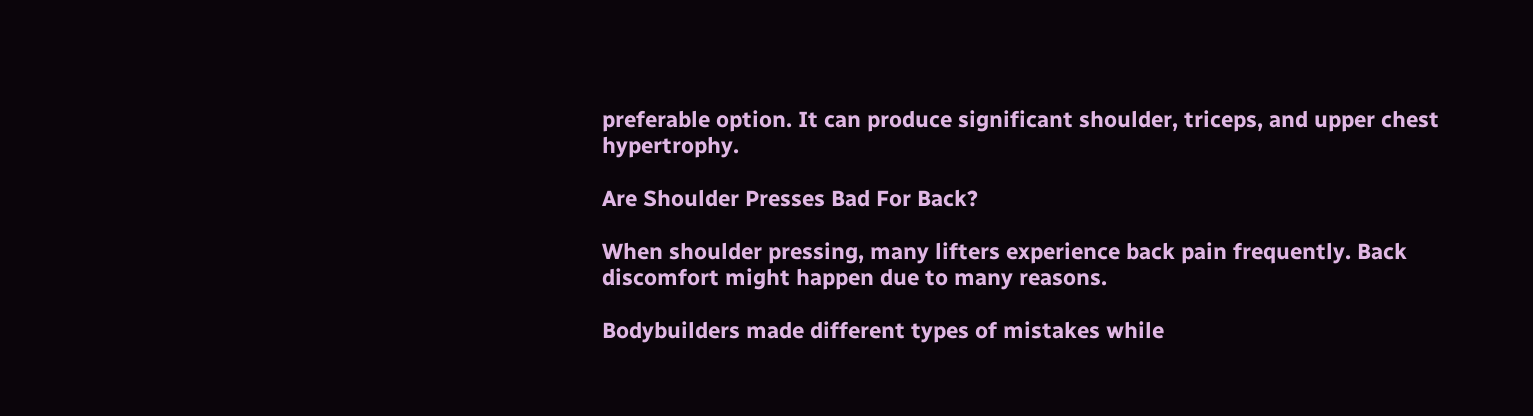preferable option. It can produce significant shoulder, triceps, and upper chest hypertrophy.

Are Shoulder Presses Bad For Back?

When shoulder pressing, many lifters experience back pain frequently. Back discomfort might happen due to many reasons.

Bodybuilders made different types of mistakes while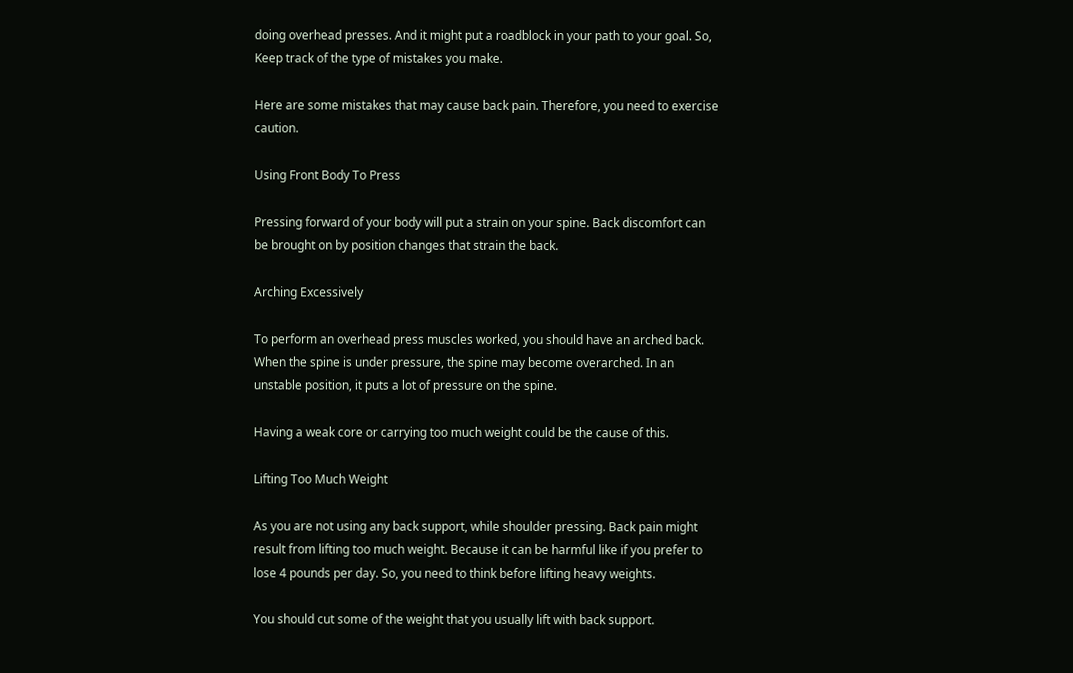doing overhead presses. And it might put a roadblock in your path to your goal. So, Keep track of the type of mistakes you make.

Here are some mistakes that may cause back pain. Therefore, you need to exercise caution.

Using Front Body To Press

Pressing forward of your body will put a strain on your spine. Back discomfort can be brought on by position changes that strain the back.

Arching Excessively

To perform an overhead press muscles worked, you should have an arched back. When the spine is under pressure, the spine may become overarched. In an unstable position, it puts a lot of pressure on the spine.

Having a weak core or carrying too much weight could be the cause of this.

Lifting Too Much Weight

As you are not using any back support, while shoulder pressing. Back pain might result from lifting too much weight. Because it can be harmful like if you prefer to lose 4 pounds per day. So, you need to think before lifting heavy weights.

You should cut some of the weight that you usually lift with back support.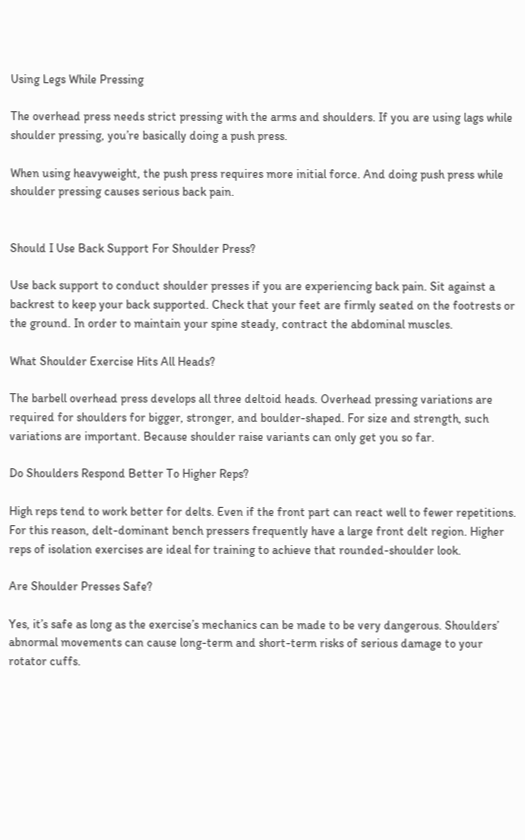Using Legs While Pressing

The overhead press needs strict pressing with the arms and shoulders. If you are using lags while shoulder pressing, you’re basically doing a push press.

When using heavyweight, the push press requires more initial force. And doing push press while shoulder pressing causes serious back pain.


Should I Use Back Support For Shoulder Press?

Use back support to conduct shoulder presses if you are experiencing back pain. Sit against a backrest to keep your back supported. Check that your feet are firmly seated on the footrests or the ground. In order to maintain your spine steady, contract the abdominal muscles.

What Shoulder Exercise Hits All Heads?

The barbell overhead press develops all three deltoid heads. Overhead pressing variations are required for shoulders for bigger, stronger, and boulder-shaped. For size and strength, such variations are important. Because shoulder raise variants can only get you so far.

Do Shoulders Respond Better To Higher Reps?

High reps tend to work better for delts. Even if the front part can react well to fewer repetitions. For this reason, delt-dominant bench pressers frequently have a large front delt region. Higher reps of isolation exercises are ideal for training to achieve that rounded-shoulder look.

Are Shoulder Presses Safe?

Yes, it’s safe as long as the exercise’s mechanics can be made to be very dangerous. Shoulders’ abnormal movements can cause long-term and short-term risks of serious damage to your rotator cuffs.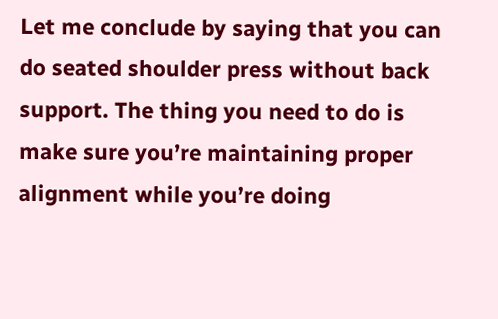Let me conclude by saying that you can do seated shoulder press without back support. The thing you need to do is make sure you’re maintaining proper alignment while you’re doing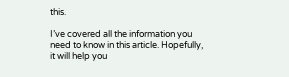this.

I’ve covered all the information you need to know in this article. Hopefully, it will help you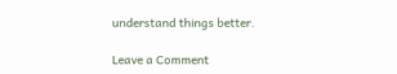understand things better.

Leave a Comment